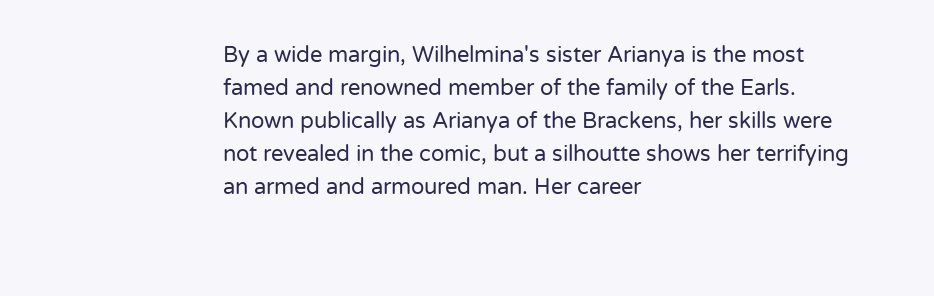By a wide margin, Wilhelmina's sister Arianya is the most famed and renowned member of the family of the Earls. Known publically as Arianya of the Brackens, her skills were not revealed in the comic, but a silhoutte shows her terrifying an armed and armoured man. Her career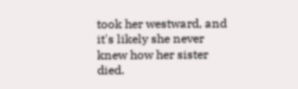took her westward, and it's likely she never knew how her sister died.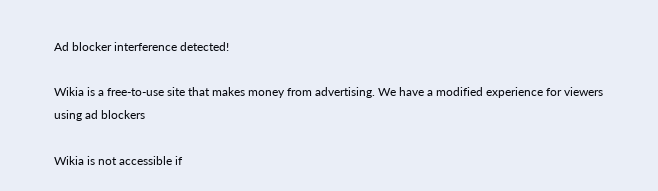Ad blocker interference detected!

Wikia is a free-to-use site that makes money from advertising. We have a modified experience for viewers using ad blockers

Wikia is not accessible if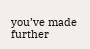you’ve made further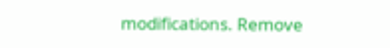modifications. Remove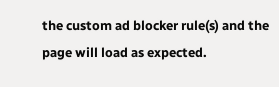the custom ad blocker rule(s) and the page will load as expected.